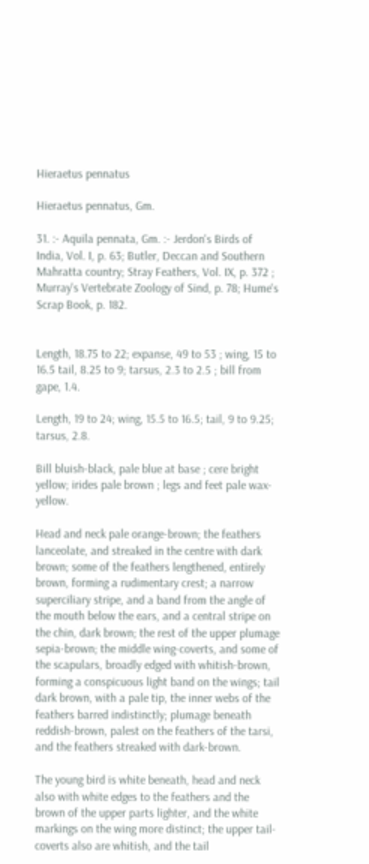Hieraetus pennatus

Hieraetus pennatus, Gm.

31. :- Aquila pennata, Gm. :- Jerdon's Birds of India, Vol. I, p. 63; Butler, Deccan and Southern Mahratta country; Stray Feathers, Vol. IX, p. 372 ; Murray's Vertebrate Zoology of Sind, p. 78; Hume's Scrap Book, p. 182.


Length, 18.75 to 22; expanse, 49 to 53 ; wing, 15 to 16.5 tail, 8.25 to 9; tarsus, 2.3 to 2.5 ; bill from gape, 1.4.

Length, 19 to 24; wing, 15.5 to 16.5; tail, 9 to 9.25; tarsus, 2.8.

Bill bluish-black, pale blue at base ; cere bright yellow; irides pale brown ; legs and feet pale wax-yellow.

Head and neck pale orange-brown; the feathers lanceolate, and streaked in the centre with dark brown; some of the feathers lengthened, entirely brown, forming a rudimentary crest; a narrow superciliary stripe, and a band from the angle of the mouth below the ears, and a central stripe on the chin, dark brown; the rest of the upper plumage sepia-brown; the middle wing-coverts, and some of the scapulars, broadly edged with whitish-brown, forming a conspicuous light band on the wings; tail dark brown, with a pale tip, the inner webs of the feathers barred indistinctly; plumage beneath reddish-brown, palest on the feathers of the tarsi, and the feathers streaked with dark-brown.

The young bird is white beneath, head and neck also with white edges to the feathers and the brown of the upper parts lighter, and the white markings on the wing more distinct; the upper tail-coverts also are whitish, and the tail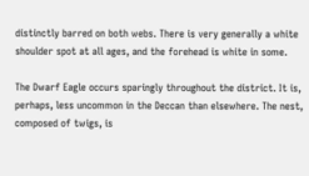distinctly barred on both webs. There is very generally a white shoulder spot at all ages, and the forehead is white in some.

The Dwarf Eagle occurs sparingly throughout the district. It is, perhaps, less uncommon in the Deccan than elsewhere. The nest, composed of twigs, is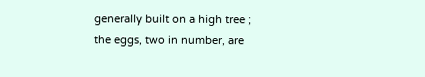generally built on a high tree ; the eggs, two in number, are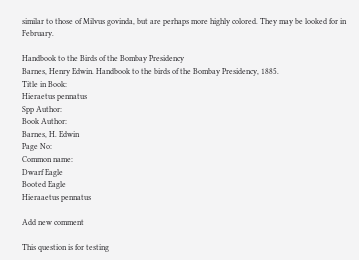similar to those of Milvus govinda, but are perhaps more highly colored. They may be looked for in February.

Handbook to the Birds of the Bombay Presidency
Barnes, Henry Edwin. Handbook to the birds of the Bombay Presidency, 1885.
Title in Book:
Hieraetus pennatus
Spp Author:
Book Author:
Barnes, H. Edwin
Page No:
Common name:
Dwarf Eagle
Booted Eagle
Hieraaetus pennatus

Add new comment

This question is for testing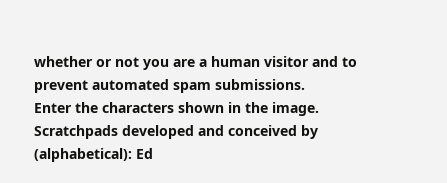whether or not you are a human visitor and to prevent automated spam submissions.
Enter the characters shown in the image.
Scratchpads developed and conceived by (alphabetical): Ed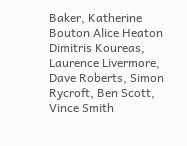Baker, Katherine Bouton Alice Heaton Dimitris Koureas, Laurence Livermore, Dave Roberts, Simon Rycroft, Ben Scott, Vince Smith